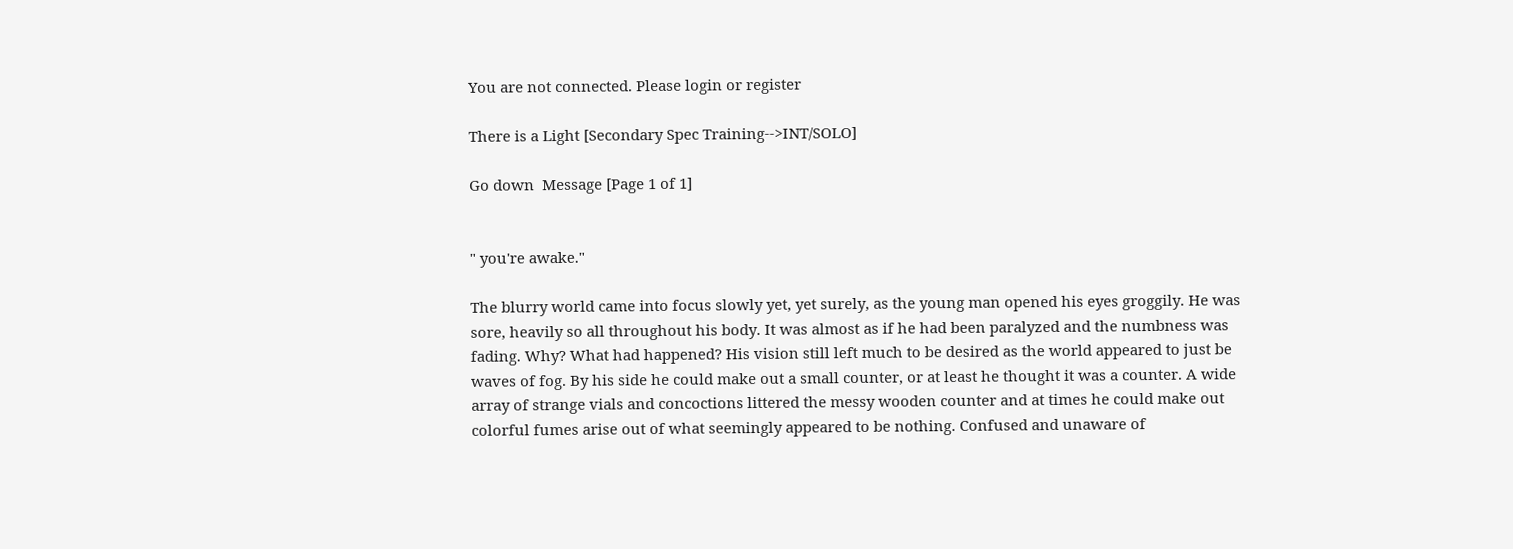You are not connected. Please login or register

There is a Light [Secondary Spec Training-->INT/SOLO]

Go down  Message [Page 1 of 1]


" you're awake."

The blurry world came into focus slowly yet, yet surely, as the young man opened his eyes groggily. He was sore, heavily so all throughout his body. It was almost as if he had been paralyzed and the numbness was fading. Why? What had happened? His vision still left much to be desired as the world appeared to just be waves of fog. By his side he could make out a small counter, or at least he thought it was a counter. A wide array of strange vials and concoctions littered the messy wooden counter and at times he could make out colorful fumes arise out of what seemingly appeared to be nothing. Confused and unaware of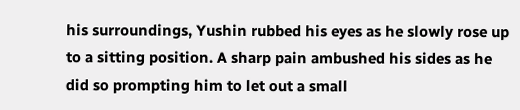his surroundings, Yushin rubbed his eyes as he slowly rose up to a sitting position. A sharp pain ambushed his sides as he did so prompting him to let out a small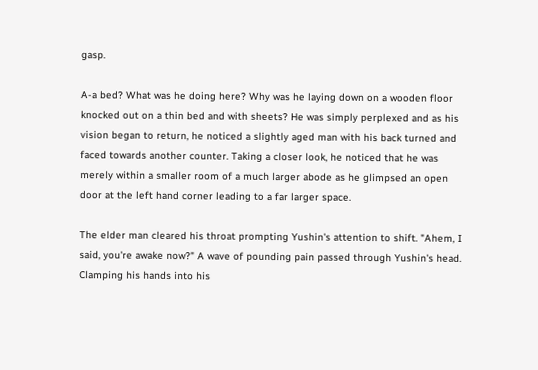gasp.

A-a bed? What was he doing here? Why was he laying down on a wooden floor knocked out on a thin bed and with sheets? He was simply perplexed and as his vision began to return, he noticed a slightly aged man with his back turned and faced towards another counter. Taking a closer look, he noticed that he was merely within a smaller room of a much larger abode as he glimpsed an open door at the left hand corner leading to a far larger space.

The elder man cleared his throat prompting Yushin's attention to shift. "Ahem, I said, you're awake now?" A wave of pounding pain passed through Yushin's head. Clamping his hands into his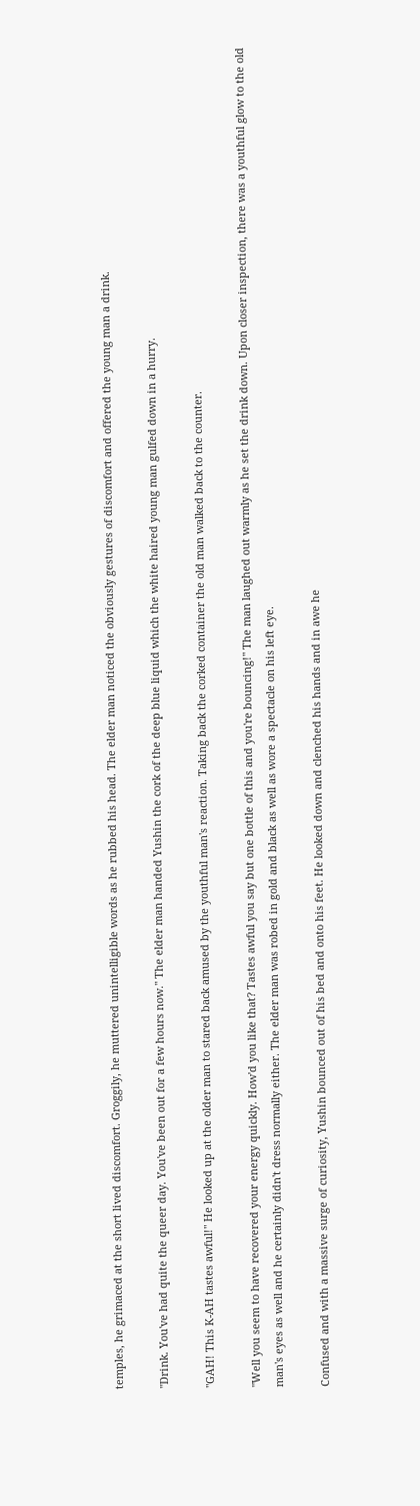temples, he grimaced at the short lived discomfort. Groggily, he muttered unintelligible words as he rubbed his head. The elder man noticed the obviously gestures of discomfort and offered the young man a drink.

"Drink. You've had quite the queer day. You've been out for a few hours now." The elder man handed Yushin the cork of the deep blue liquid which the white haired young man gulfed down in a hurry.

"GAH! This K-AH tastes awful!" He looked up at the older man to stared back amused by the youthful man's reaction. Taking back the corked container the old man walked back to the counter.

"Well you seem to have recovered your energy quickly. How'd you like that? Tastes awful you say but one bottle of this and you're bouncing!" The man laughed out warmly as he set the drink down. Upon closer inspection, there was a youthful glow to the old man's eyes as well and he certainly didn't dress normally either. The elder man was robed in gold and black as well as wore a spectacle on his left eye.

Confused and with a massive surge of curiosity, Yushin bounced out of his bed and onto his feet. He looked down and clenched his hands and in awe he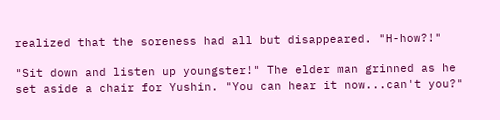realized that the soreness had all but disappeared. "H-how?!"

"Sit down and listen up youngster!" The elder man grinned as he set aside a chair for Yushin. "You can hear it now...can't you?"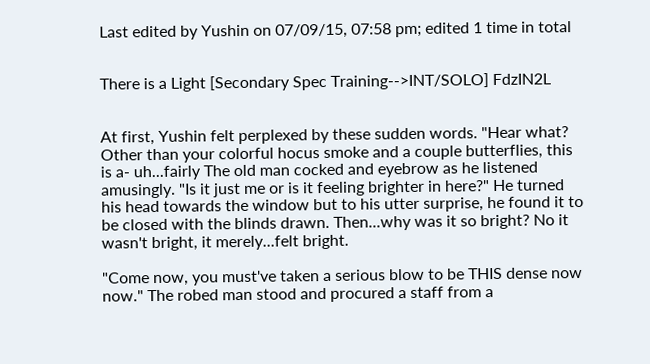Last edited by Yushin on 07/09/15, 07:58 pm; edited 1 time in total


There is a Light [Secondary Spec Training-->INT/SOLO] FdzIN2L


At first, Yushin felt perplexed by these sudden words. "Hear what? Other than your colorful hocus smoke and a couple butterflies, this is a- uh...fairly The old man cocked and eyebrow as he listened amusingly. "Is it just me or is it feeling brighter in here?" He turned his head towards the window but to his utter surprise, he found it to be closed with the blinds drawn. Then...why was it so bright? No it wasn't bright, it merely...felt bright.

"Come now, you must've taken a serious blow to be THIS dense now now." The robed man stood and procured a staff from a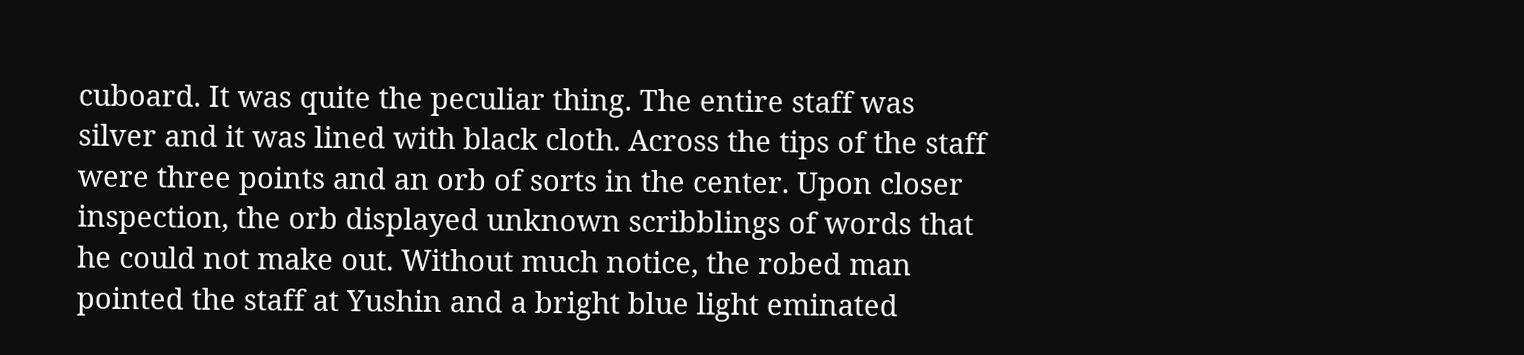cuboard. It was quite the peculiar thing. The entire staff was silver and it was lined with black cloth. Across the tips of the staff were three points and an orb of sorts in the center. Upon closer inspection, the orb displayed unknown scribblings of words that he could not make out. Without much notice, the robed man pointed the staff at Yushin and a bright blue light eminated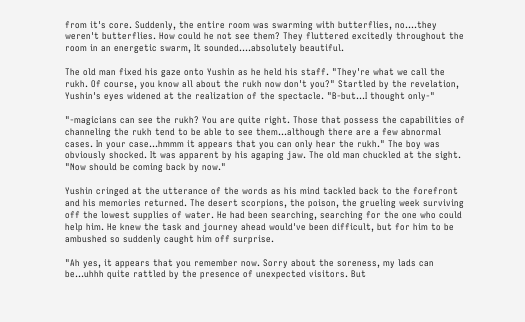from it's core. Suddenly, the entire room was swarming with butterflies, no....they weren't butterflies. How could he not see them? They fluttered excitedly throughout the room in an energetic swarm, It sounded....absolutely beautiful.

The old man fixed his gaze onto Yushin as he held his staff. "They're what we call the rukh. Of course, you know all about the rukh now don't you?" Startled by the revelation, Yushin's eyes widened at the realization of the spectacle. "B-but...I thought only-"

"-magicians can see the rukh? You are quite right. Those that possess the capabilities of channeling the rukh tend to be able to see them...although there are a few abnormal cases. In your case...hmmm it appears that you can only hear the rukh." The boy was obviously shocked. It was apparent by his agaping jaw. The old man chuckled at the sight. "Now should be coming back by now."

Yushin cringed at the utterance of the words as his mind tackled back to the forefront and his memories returned. The desert scorpions, the poison, the grueling week surviving off the lowest supplies of water. He had been searching, searching for the one who could help him. He knew the task and journey ahead would've been difficult, but for him to be ambushed so suddenly caught him off surprise.

"Ah yes, it appears that you remember now. Sorry about the soreness, my lads can be...uhhh quite rattled by the presence of unexpected visitors. But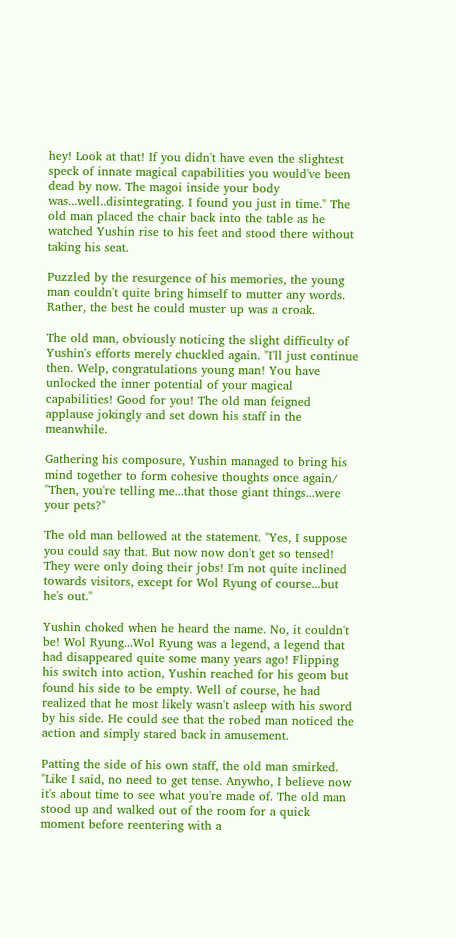hey! Look at that! If you didn't have even the slightest speck of innate magical capabilities you would've been dead by now. The magoi inside your body was...well..disintegrating. I found you just in time." The old man placed the chair back into the table as he watched Yushin rise to his feet and stood there without taking his seat.

Puzzled by the resurgence of his memories, the young man couldn't quite bring himself to mutter any words. Rather, the best he could muster up was a croak.

The old man, obviously noticing the slight difficulty of Yushin's efforts merely chuckled again. "I'll just continue then. Welp, congratulations young man! You have unlocked the inner potential of your magical capabilities! Good for you! The old man feigned applause jokingly and set down his staff in the meanwhile.

Gathering his composure, Yushin managed to bring his mind together to form cohesive thoughts once again/ "Then, you're telling me...that those giant things...were your pets?"

The old man bellowed at the statement. "Yes, I suppose you could say that. But now now don't get so tensed! They were only doing their jobs! I'm not quite inclined towards visitors, except for Wol Ryung of course...but he's out."

Yushin choked when he heard the name. No, it couldn't be! Wol Ryung...Wol Ryung was a legend, a legend that had disappeared quite some many years ago! Flipping his switch into action, Yushin reached for his geom but found his side to be empty. Well of course, he had realized that he most likely wasn't asleep with his sword by his side. He could see that the robed man noticed the action and simply stared back in amusement.

Patting the side of his own staff, the old man smirked. "Like I said, no need to get tense. Anywho, I believe now it's about time to see what you're made of. The old man stood up and walked out of the room for a quick moment before reentering with a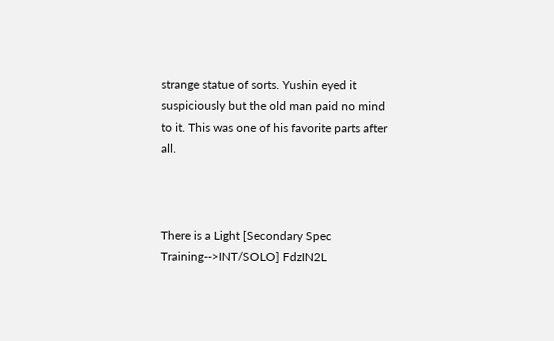strange statue of sorts. Yushin eyed it suspiciously but the old man paid no mind to it. This was one of his favorite parts after all.



There is a Light [Secondary Spec Training-->INT/SOLO] FdzIN2L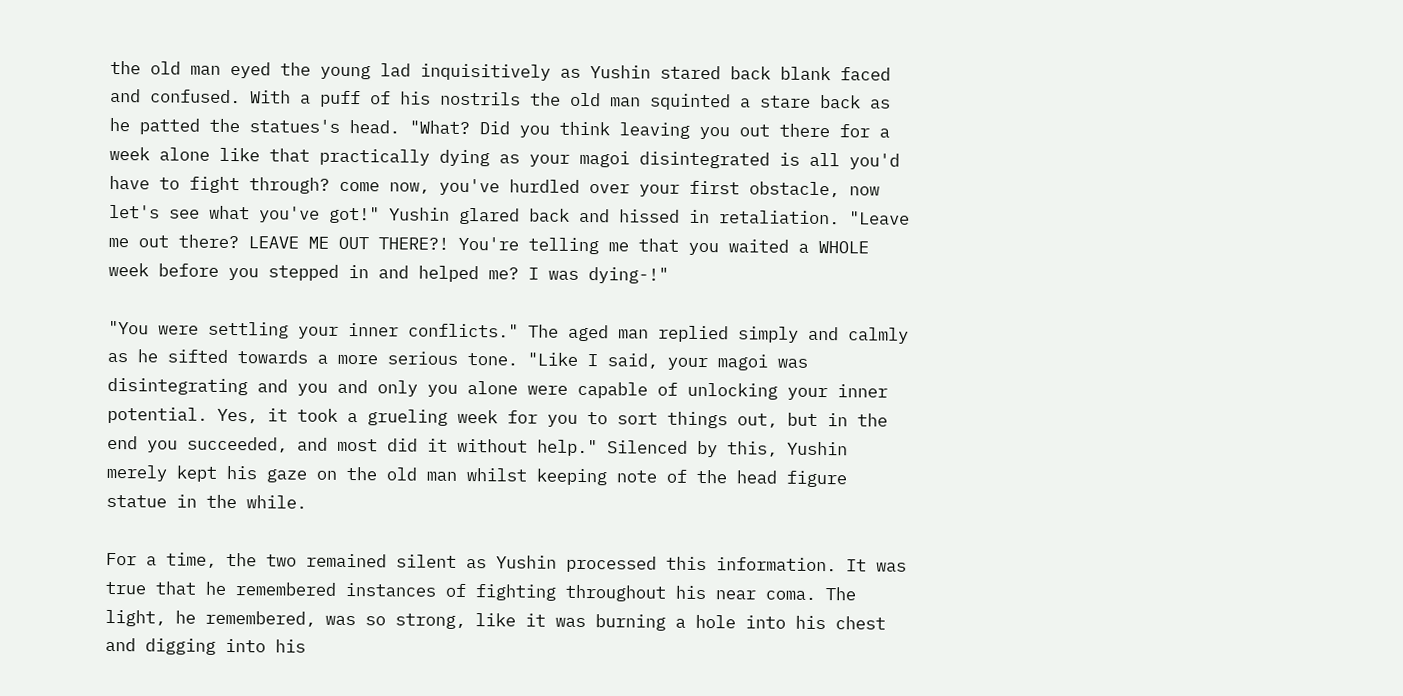the old man eyed the young lad inquisitively as Yushin stared back blank faced and confused. With a puff of his nostrils the old man squinted a stare back as he patted the statues's head. "What? Did you think leaving you out there for a week alone like that practically dying as your magoi disintegrated is all you'd have to fight through? come now, you've hurdled over your first obstacle, now let's see what you've got!" Yushin glared back and hissed in retaliation. "Leave me out there? LEAVE ME OUT THERE?! You're telling me that you waited a WHOLE week before you stepped in and helped me? I was dying-!"

"You were settling your inner conflicts." The aged man replied simply and calmly as he sifted towards a more serious tone. "Like I said, your magoi was disintegrating and you and only you alone were capable of unlocking your inner potential. Yes, it took a grueling week for you to sort things out, but in the end you succeeded, and most did it without help." Silenced by this, Yushin merely kept his gaze on the old man whilst keeping note of the head figure statue in the while.

For a time, the two remained silent as Yushin processed this information. It was true that he remembered instances of fighting throughout his near coma. The light, he remembered, was so strong, like it was burning a hole into his chest and digging into his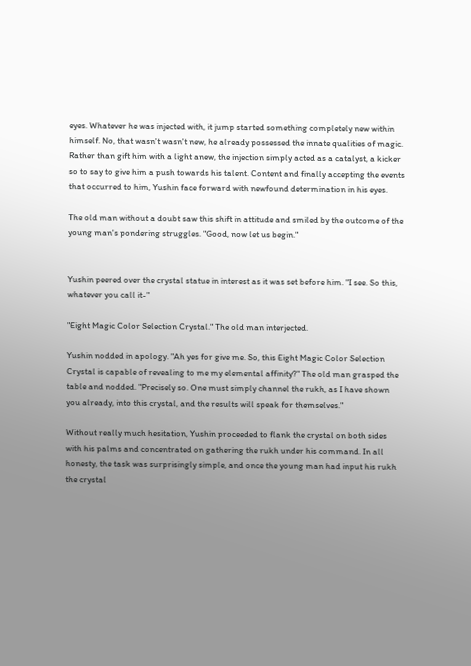eyes. Whatever he was injected with, it jump started something completely new within himself. No, that wasn't wasn't new, he already possessed the innate qualities of magic. Rather than gift him with a light anew, the injection simply acted as a catalyst, a kicker so to say to give him a push towards his talent. Content and finally accepting the events that occurred to him, Yushin face forward with newfound determination in his eyes.

The old man without a doubt saw this shift in attitude and smiled by the outcome of the young man's pondering struggles. "Good, now let us begin."


Yushin peered over the crystal statue in interest as it was set before him. "I see. So this, whatever you call it-"

"Eight Magic Color Selection Crystal." The old man interjected.

Yushin nodded in apology. "Ah yes for give me. So, this Eight Magic Color Selection Crystal is capable of revealing to me my elemental affinity?" The old man grasped the table and nodded. "Precisely so. One must simply channel the rukh, as I have shown you already, into this crystal, and the results will speak for themselves."

Without really much hesitation, Yushin proceeded to flank the crystal on both sides with his palms and concentrated on gathering the rukh under his command. In all honesty, the task was surprisingly simple, and once the young man had input his rukh the crystal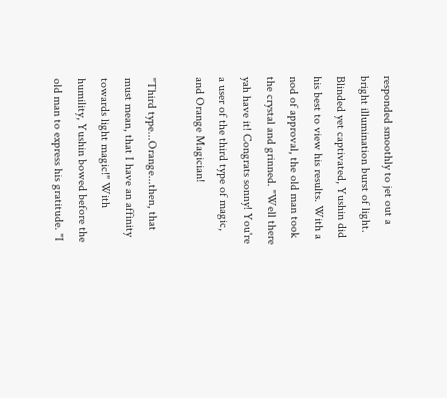responded smoothly to jet out a bright illumination burst of light. Blinded yet captivated, Yushin did his best to view his results. With a nod of approval, the old man took the crystal and grinned. "Well there yah have it! Congrats sonny! You're a user of the third type of magic, and Orange Magician!

"Third type...Orange...then, that must mean, that I have an affinity towards light magic!" With humility, Yushin bowed before the old man to express his gratitude. "I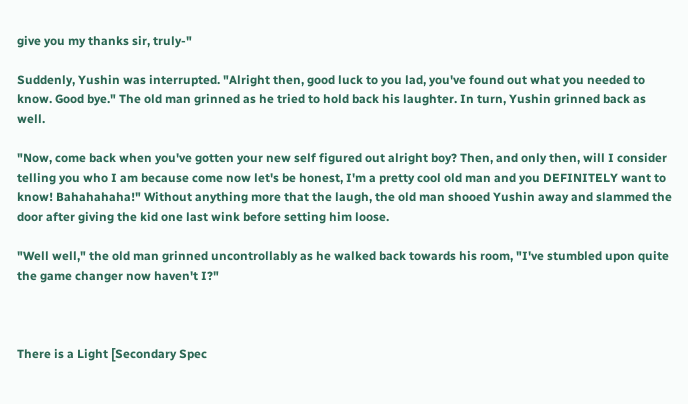give you my thanks sir, truly-"

Suddenly, Yushin was interrupted. "Alright then, good luck to you lad, you've found out what you needed to know. Good bye." The old man grinned as he tried to hold back his laughter. In turn, Yushin grinned back as well.

"Now, come back when you've gotten your new self figured out alright boy? Then, and only then, will I consider telling you who I am because come now let's be honest, I'm a pretty cool old man and you DEFINITELY want to know! Bahahahaha!" Without anything more that the laugh, the old man shooed Yushin away and slammed the door after giving the kid one last wink before setting him loose.

"Well well," the old man grinned uncontrollably as he walked back towards his room, "I've stumbled upon quite the game changer now haven't I?"



There is a Light [Secondary Spec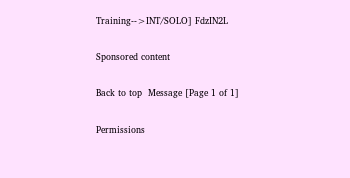Training-->INT/SOLO] FdzIN2L

Sponsored content

Back to top  Message [Page 1 of 1]

Permissions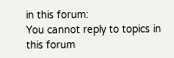in this forum:
You cannot reply to topics in this forum